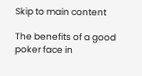Skip to main content

The benefits of a good poker face in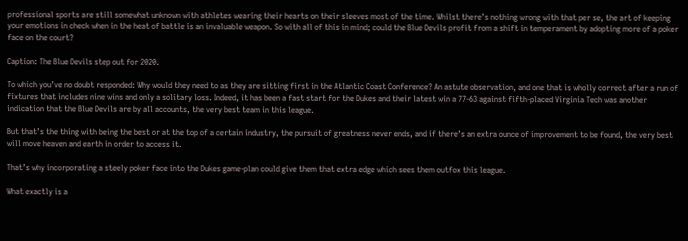professional sports are still somewhat unknown with athletes wearing their hearts on their sleeves most of the time. Whilst there’s nothing wrong with that per se, the art of keeping your emotions in check when in the heat of battle is an invaluable weapon. So with all of this in mind; could the Blue Devils profit from a shift in temperament by adopting more of a poker face on the court?

Caption: The Blue Devils step out for 2020.

To which you’ve no doubt responded: Why would they need to as they are sitting first in the Atlantic Coast Conference? An astute observation, and one that is wholly correct after a run of fixtures that includes nine wins and only a solitary loss. Indeed, it has been a fast start for the Dukes and their latest win a 77-63 against fifth-placed Virginia Tech was another indication that the Blue Devils are by all accounts, the very best team in this league.

But that’s the thing with being the best or at the top of a certain industry, the pursuit of greatness never ends, and if there’s an extra ounce of improvement to be found, the very best will move heaven and earth in order to access it.

That’s why incorporating a steely poker face into the Dukes game-plan could give them that extra edge which sees them outfox this league.

What exactly is a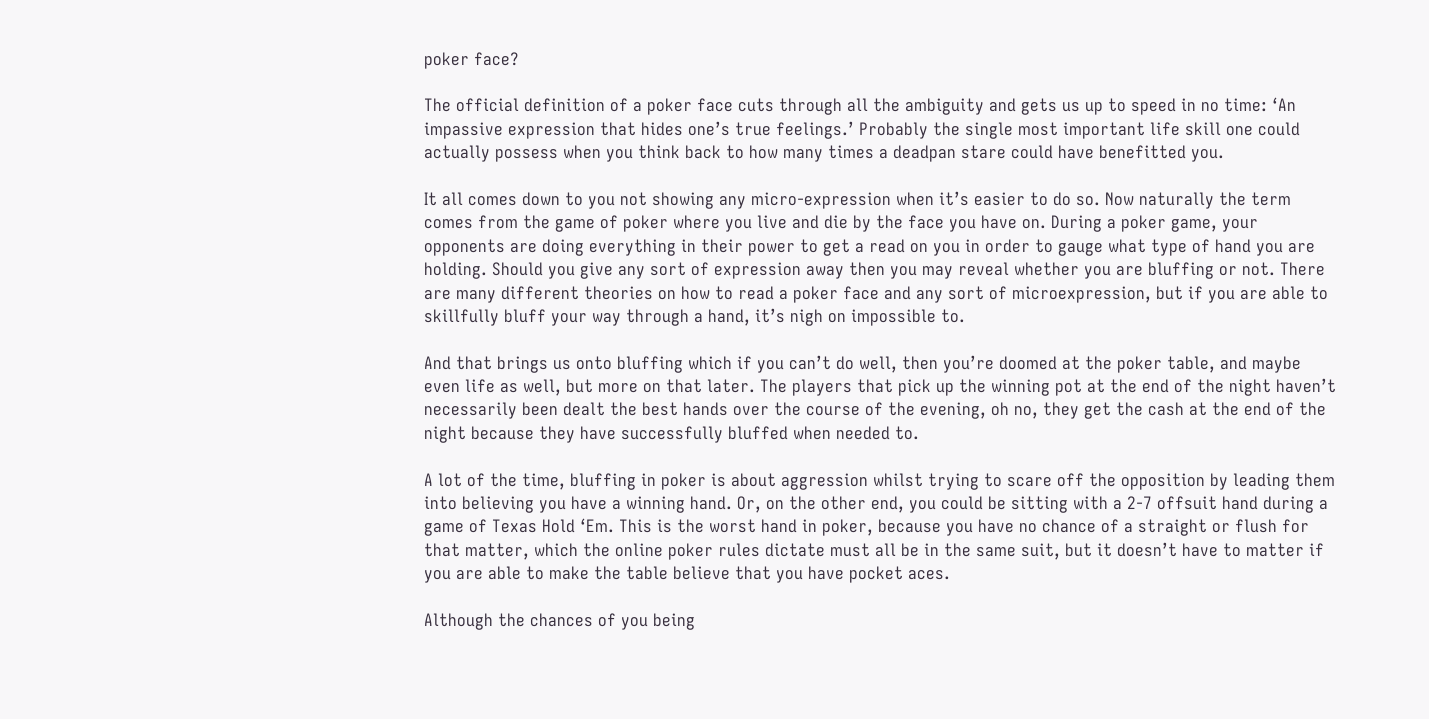poker face?

The official definition of a poker face cuts through all the ambiguity and gets us up to speed in no time: ‘An impassive expression that hides one’s true feelings.’ Probably the single most important life skill one could actually possess when you think back to how many times a deadpan stare could have benefitted you.

It all comes down to you not showing any micro-expression when it’s easier to do so. Now naturally the term comes from the game of poker where you live and die by the face you have on. During a poker game, your opponents are doing everything in their power to get a read on you in order to gauge what type of hand you are holding. Should you give any sort of expression away then you may reveal whether you are bluffing or not. There are many different theories on how to read a poker face and any sort of microexpression, but if you are able to skillfully bluff your way through a hand, it’s nigh on impossible to.

And that brings us onto bluffing which if you can’t do well, then you’re doomed at the poker table, and maybe even life as well, but more on that later. The players that pick up the winning pot at the end of the night haven’t necessarily been dealt the best hands over the course of the evening, oh no, they get the cash at the end of the night because they have successfully bluffed when needed to.

A lot of the time, bluffing in poker is about aggression whilst trying to scare off the opposition by leading them into believing you have a winning hand. Or, on the other end, you could be sitting with a 2-7 offsuit hand during a game of Texas Hold ‘Em. This is the worst hand in poker, because you have no chance of a straight or flush for that matter, which the online poker rules dictate must all be in the same suit, but it doesn’t have to matter if you are able to make the table believe that you have pocket aces.

Although the chances of you being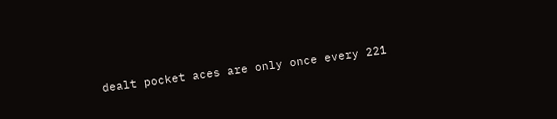dealt pocket aces are only once every 221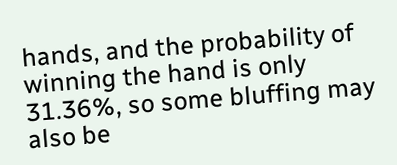hands, and the probability of winning the hand is only 31.36%, so some bluffing may also be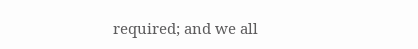required; and we all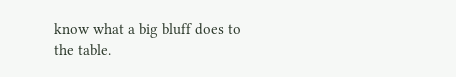know what a big bluff does to the table.